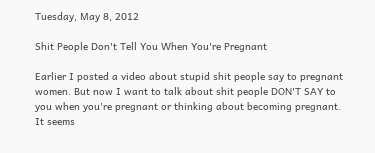Tuesday, May 8, 2012

Shit People Don't Tell You When You're Pregnant

Earlier I posted a video about stupid shit people say to pregnant women. But now I want to talk about shit people DON'T SAY to you when you're pregnant or thinking about becoming pregnant. It seems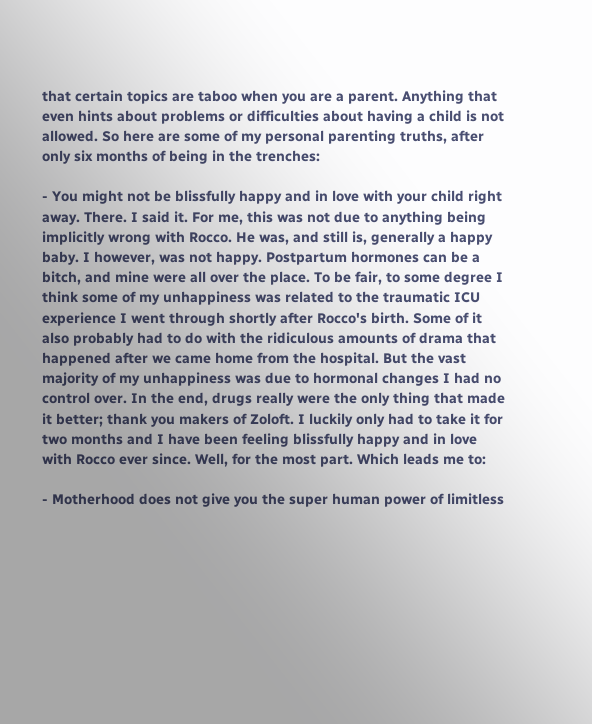that certain topics are taboo when you are a parent. Anything that even hints about problems or difficulties about having a child is not allowed. So here are some of my personal parenting truths, after only six months of being in the trenches:

- You might not be blissfully happy and in love with your child right away. There. I said it. For me, this was not due to anything being implicitly wrong with Rocco. He was, and still is, generally a happy baby. I however, was not happy. Postpartum hormones can be a bitch, and mine were all over the place. To be fair, to some degree I think some of my unhappiness was related to the traumatic ICU experience I went through shortly after Rocco's birth. Some of it also probably had to do with the ridiculous amounts of drama that happened after we came home from the hospital. But the vast majority of my unhappiness was due to hormonal changes I had no control over. In the end, drugs really were the only thing that made it better; thank you makers of Zoloft. I luckily only had to take it for two months and I have been feeling blissfully happy and in love with Rocco ever since. Well, for the most part. Which leads me to:

- Motherhood does not give you the super human power of limitless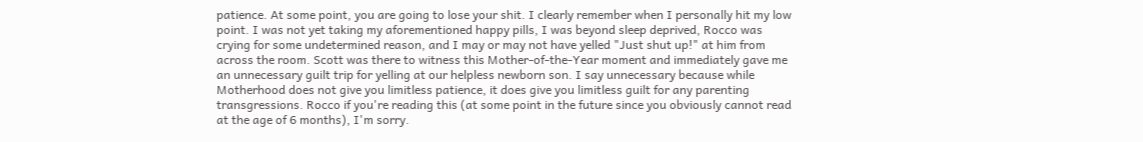patience. At some point, you are going to lose your shit. I clearly remember when I personally hit my low point. I was not yet taking my aforementioned happy pills, I was beyond sleep deprived, Rocco was crying for some undetermined reason, and I may or may not have yelled "Just shut up!" at him from across the room. Scott was there to witness this Mother-of-the-Year moment and immediately gave me an unnecessary guilt trip for yelling at our helpless newborn son. I say unnecessary because while Motherhood does not give you limitless patience, it does give you limitless guilt for any parenting transgressions. Rocco if you're reading this (at some point in the future since you obviously cannot read at the age of 6 months), I'm sorry.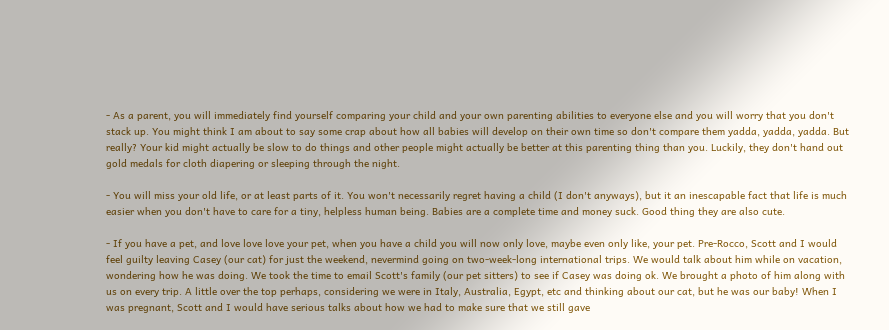- As a parent, you will immediately find yourself comparing your child and your own parenting abilities to everyone else and you will worry that you don't stack up. You might think I am about to say some crap about how all babies will develop on their own time so don't compare them yadda, yadda, yadda. But really? Your kid might actually be slow to do things and other people might actually be better at this parenting thing than you. Luckily, they don't hand out gold medals for cloth diapering or sleeping through the night.

- You will miss your old life, or at least parts of it. You won't necessarily regret having a child (I don't anyways), but it an inescapable fact that life is much easier when you don't have to care for a tiny, helpless human being. Babies are a complete time and money suck. Good thing they are also cute.

- If you have a pet, and love love love your pet, when you have a child you will now only love, maybe even only like, your pet. Pre-Rocco, Scott and I would feel guilty leaving Casey (our cat) for just the weekend, nevermind going on two-week-long international trips. We would talk about him while on vacation, wondering how he was doing. We took the time to email Scott's family (our pet sitters) to see if Casey was doing ok. We brought a photo of him along with us on every trip. A little over the top perhaps, considering we were in Italy, Australia, Egypt, etc and thinking about our cat, but he was our baby! When I was pregnant, Scott and I would have serious talks about how we had to make sure that we still gave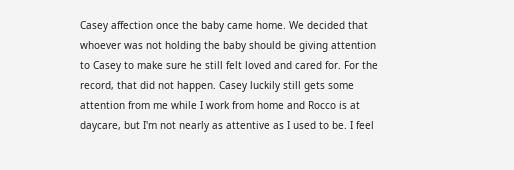Casey affection once the baby came home. We decided that whoever was not holding the baby should be giving attention to Casey to make sure he still felt loved and cared for. For the record, that did not happen. Casey luckily still gets some attention from me while I work from home and Rocco is at daycare, but I'm not nearly as attentive as I used to be. I feel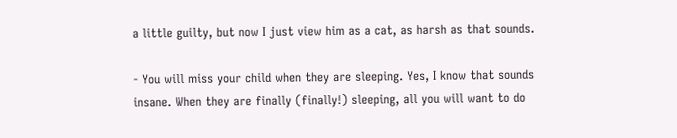a little guilty, but now I just view him as a cat, as harsh as that sounds.

- You will miss your child when they are sleeping. Yes, I know that sounds insane. When they are finally (finally!) sleeping, all you will want to do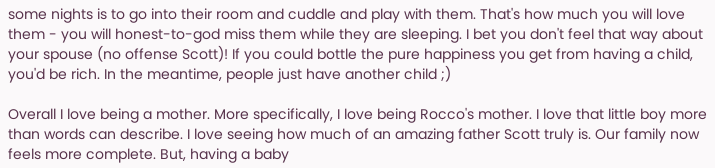some nights is to go into their room and cuddle and play with them. That's how much you will love them - you will honest-to-god miss them while they are sleeping. I bet you don't feel that way about your spouse (no offense Scott)! If you could bottle the pure happiness you get from having a child, you'd be rich. In the meantime, people just have another child ;)

Overall I love being a mother. More specifically, I love being Rocco's mother. I love that little boy more than words can describe. I love seeing how much of an amazing father Scott truly is. Our family now feels more complete. But, having a baby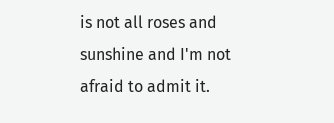is not all roses and sunshine and I'm not afraid to admit it.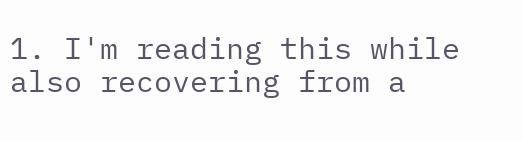1. I'm reading this while also recovering from a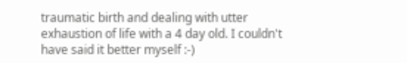traumatic birth and dealing with utter exhaustion of life with a 4 day old. I couldn't have said it better myself :-)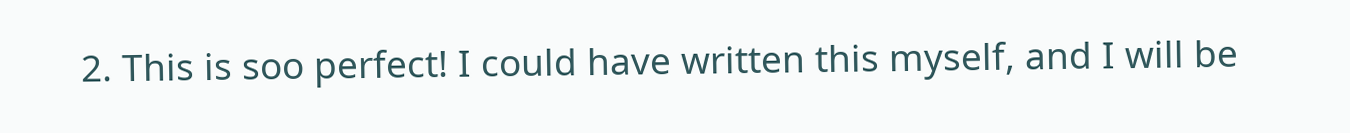2. This is soo perfect! I could have written this myself, and I will be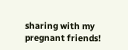sharing with my pregnant friends!